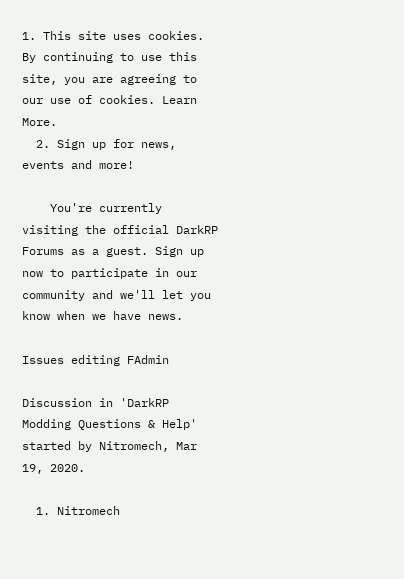1. This site uses cookies. By continuing to use this site, you are agreeing to our use of cookies. Learn More.
  2. Sign up for news, events and more!

    You're currently visiting the official DarkRP Forums as a guest. Sign up now to participate in our community and we'll let you know when we have news.

Issues editing FAdmin

Discussion in 'DarkRP Modding Questions & Help' started by Nitromech, Mar 19, 2020.

  1. Nitromech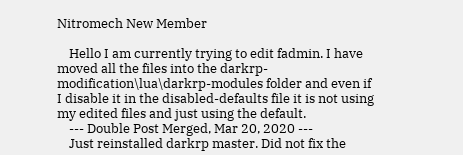Nitromech New Member

    Hello I am currently trying to edit fadmin. I have moved all the files into the darkrp-modification\lua\darkrp-modules folder and even if I disable it in the disabled-defaults file it is not using my edited files and just using the default.
    --- Double Post Merged, Mar 20, 2020 ---
    Just reinstalled darkrp master. Did not fix the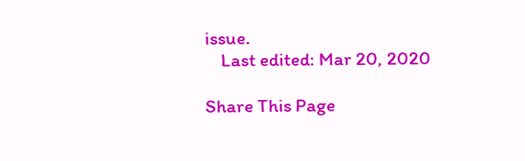issue.
    Last edited: Mar 20, 2020

Share This Page